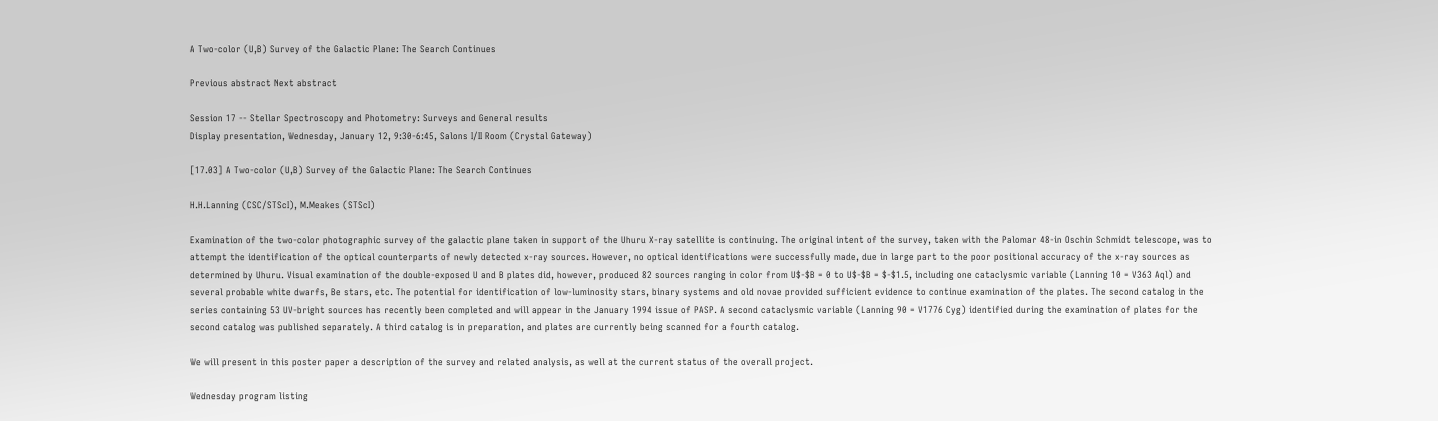A Two-color (U,B) Survey of the Galactic Plane: The Search Continues

Previous abstract Next abstract

Session 17 -- Stellar Spectroscopy and Photometry: Surveys and General results
Display presentation, Wednesday, January 12, 9:30-6:45, Salons I/II Room (Crystal Gateway)

[17.03] A Two-color (U,B) Survey of the Galactic Plane: The Search Continues

H.H.Lanning (CSC/STScI), M.Meakes (STScI)

Examination of the two-color photographic survey of the galactic plane taken in support of the Uhuru X-ray satellite is continuing. The original intent of the survey, taken with the Palomar 48-in Oschin Schmidt telescope, was to attempt the identification of the optical counterparts of newly detected x-ray sources. However, no optical identifications were successfully made, due in large part to the poor positional accuracy of the x-ray sources as determined by Uhuru. Visual examination of the double-exposed U and B plates did, however, produced 82 sources ranging in color from U$-$B = 0 to U$-$B = $-$1.5, including one cataclysmic variable (Lanning 10 = V363 Aql) and several probable white dwarfs, Be stars, etc. The potential for identification of low-luminosity stars, binary systems and old novae provided sufficient evidence to continue examination of the plates. The second catalog in the series containing 53 UV-bright sources has recently been completed and will appear in the January 1994 issue of PASP. A second cataclysmic variable (Lanning 90 = V1776 Cyg) identified during the examination of plates for the second catalog was published separately. A third catalog is in preparation, and plates are currently being scanned for a fourth catalog.

We will present in this poster paper a description of the survey and related analysis, as well at the current status of the overall project.

Wednesday program listing